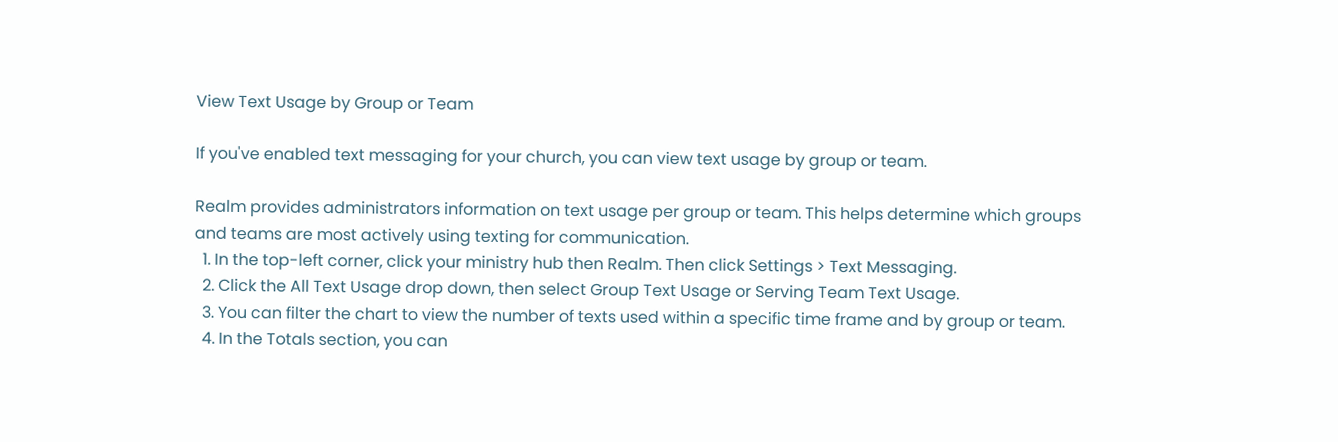View Text Usage by Group or Team

If you've enabled text messaging for your church, you can view text usage by group or team.

Realm provides administrators information on text usage per group or team. This helps determine which groups and teams are most actively using texting for communication.
  1. In the top-left corner, click your ministry hub then Realm. Then click Settings > Text Messaging.
  2. Click the All Text Usage drop down, then select Group Text Usage or Serving Team Text Usage.
  3. You can filter the chart to view the number of texts used within a specific time frame and by group or team.
  4. In the Totals section, you can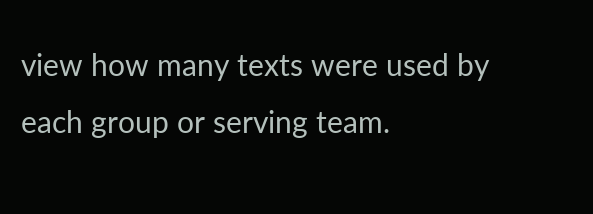view how many texts were used by each group or serving team.